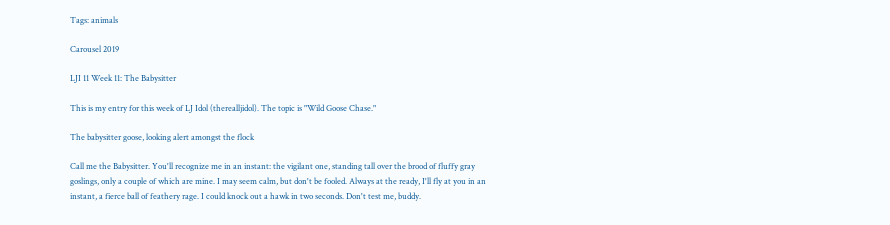Tags: animals

Carousel 2019

LJI 11 Week 11: The Babysitter

This is my entry for this week of LJ Idol (therealljidol). The topic is "Wild Goose Chase."

The babysitter goose, looking alert amongst the flock

Call me the Babysitter. You'll recognize me in an instant: the vigilant one, standing tall over the brood of fluffy gray goslings, only a couple of which are mine. I may seem calm, but don't be fooled. Always at the ready, I'll fly at you in an instant, a fierce ball of feathery rage. I could knock out a hawk in two seconds. Don't test me, buddy.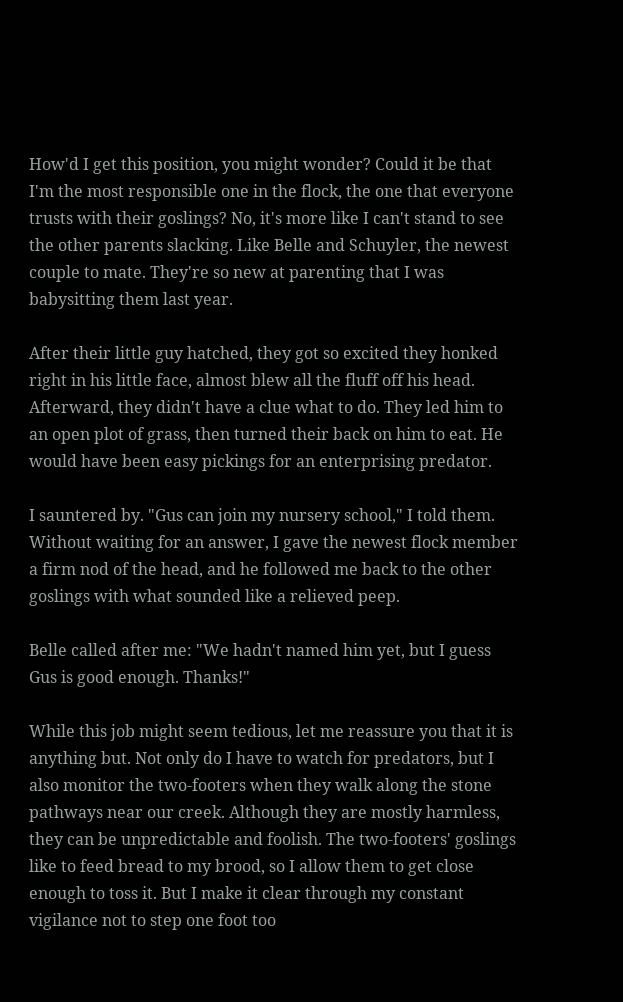How'd I get this position, you might wonder? Could it be that I'm the most responsible one in the flock, the one that everyone trusts with their goslings? No, it's more like I can't stand to see the other parents slacking. Like Belle and Schuyler, the newest couple to mate. They're so new at parenting that I was babysitting them last year.

After their little guy hatched, they got so excited they honked right in his little face, almost blew all the fluff off his head. Afterward, they didn't have a clue what to do. They led him to an open plot of grass, then turned their back on him to eat. He would have been easy pickings for an enterprising predator.

I sauntered by. "Gus can join my nursery school," I told them. Without waiting for an answer, I gave the newest flock member a firm nod of the head, and he followed me back to the other goslings with what sounded like a relieved peep.

Belle called after me: "We hadn't named him yet, but I guess Gus is good enough. Thanks!"

While this job might seem tedious, let me reassure you that it is anything but. Not only do I have to watch for predators, but I also monitor the two-footers when they walk along the stone pathways near our creek. Although they are mostly harmless, they can be unpredictable and foolish. The two-footers' goslings like to feed bread to my brood, so I allow them to get close enough to toss it. But I make it clear through my constant vigilance not to step one foot too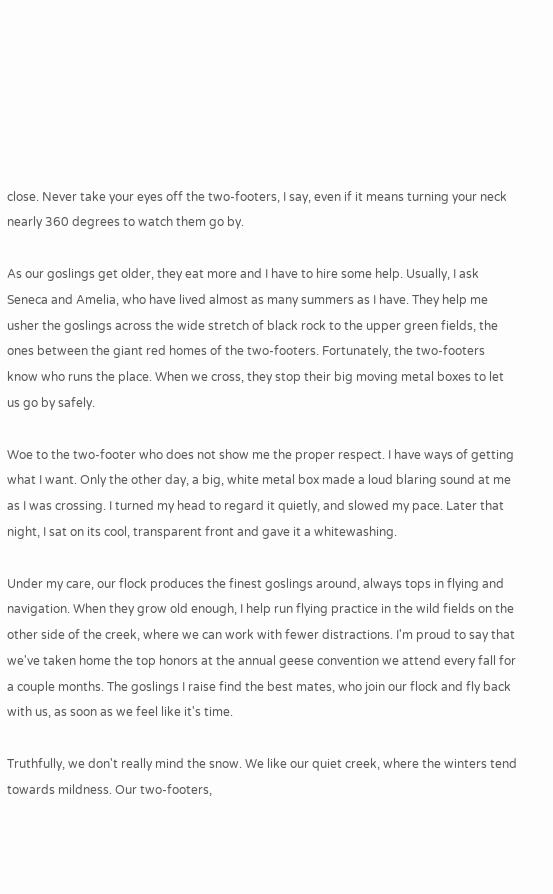close. Never take your eyes off the two-footers, I say, even if it means turning your neck nearly 360 degrees to watch them go by.

As our goslings get older, they eat more and I have to hire some help. Usually, I ask Seneca and Amelia, who have lived almost as many summers as I have. They help me usher the goslings across the wide stretch of black rock to the upper green fields, the ones between the giant red homes of the two-footers. Fortunately, the two-footers know who runs the place. When we cross, they stop their big moving metal boxes to let us go by safely.

Woe to the two-footer who does not show me the proper respect. I have ways of getting what I want. Only the other day, a big, white metal box made a loud blaring sound at me as I was crossing. I turned my head to regard it quietly, and slowed my pace. Later that night, I sat on its cool, transparent front and gave it a whitewashing.

Under my care, our flock produces the finest goslings around, always tops in flying and navigation. When they grow old enough, I help run flying practice in the wild fields on the other side of the creek, where we can work with fewer distractions. I'm proud to say that we've taken home the top honors at the annual geese convention we attend every fall for a couple months. The goslings I raise find the best mates, who join our flock and fly back with us, as soon as we feel like it's time.

Truthfully, we don't really mind the snow. We like our quiet creek, where the winters tend towards mildness. Our two-footers,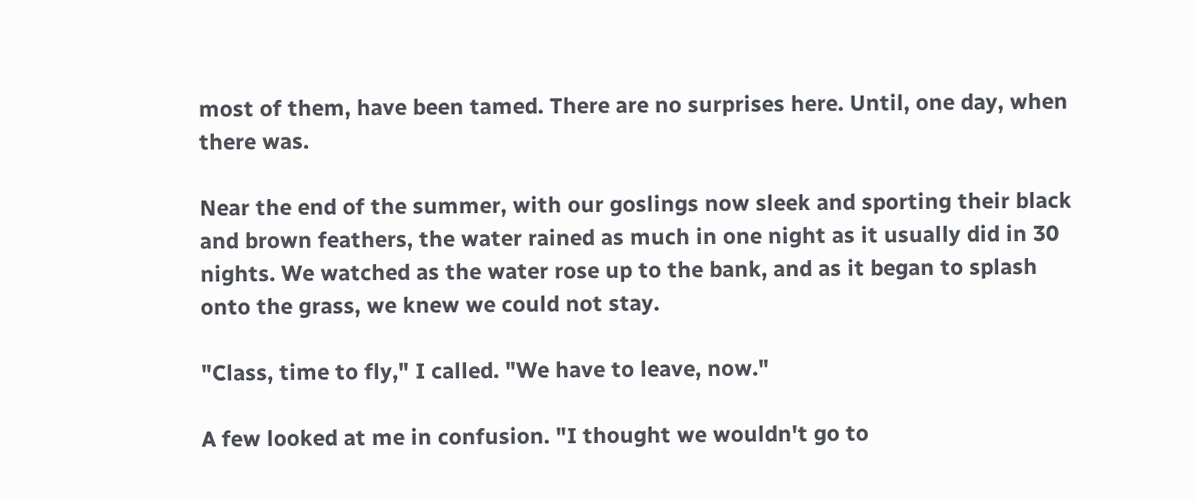most of them, have been tamed. There are no surprises here. Until, one day, when there was.

Near the end of the summer, with our goslings now sleek and sporting their black and brown feathers, the water rained as much in one night as it usually did in 30 nights. We watched as the water rose up to the bank, and as it began to splash onto the grass, we knew we could not stay.

"Class, time to fly," I called. "We have to leave, now."

A few looked at me in confusion. "I thought we wouldn't go to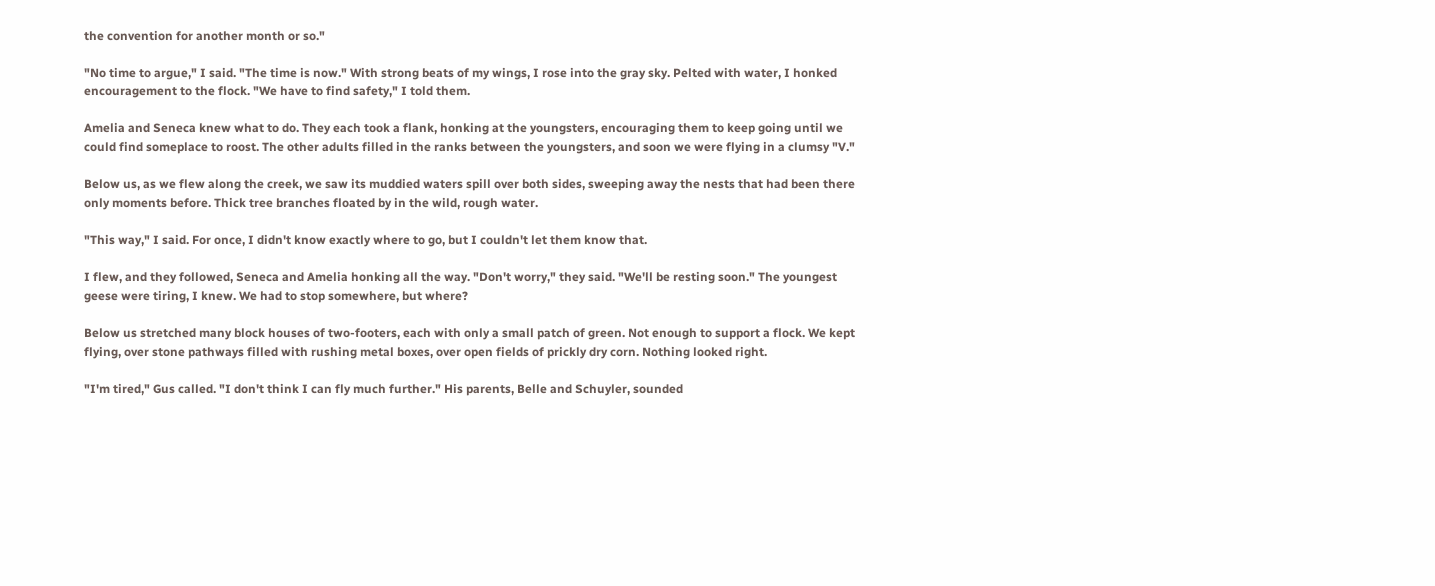the convention for another month or so."

"No time to argue," I said. "The time is now." With strong beats of my wings, I rose into the gray sky. Pelted with water, I honked encouragement to the flock. "We have to find safety," I told them.

Amelia and Seneca knew what to do. They each took a flank, honking at the youngsters, encouraging them to keep going until we could find someplace to roost. The other adults filled in the ranks between the youngsters, and soon we were flying in a clumsy "V."

Below us, as we flew along the creek, we saw its muddied waters spill over both sides, sweeping away the nests that had been there only moments before. Thick tree branches floated by in the wild, rough water.

"This way," I said. For once, I didn't know exactly where to go, but I couldn't let them know that.

I flew, and they followed, Seneca and Amelia honking all the way. "Don't worry," they said. "We'll be resting soon." The youngest geese were tiring, I knew. We had to stop somewhere, but where?

Below us stretched many block houses of two-footers, each with only a small patch of green. Not enough to support a flock. We kept flying, over stone pathways filled with rushing metal boxes, over open fields of prickly dry corn. Nothing looked right.

"I'm tired," Gus called. "I don't think I can fly much further." His parents, Belle and Schuyler, sounded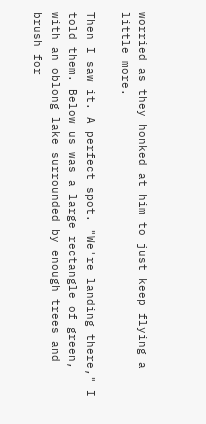worried as they honked at him to just keep flying a little more.

Then I saw it. A perfect spot. "We're landing there," I told them. Below us was a large rectangle of green, with an oblong lake surrounded by enough trees and brush for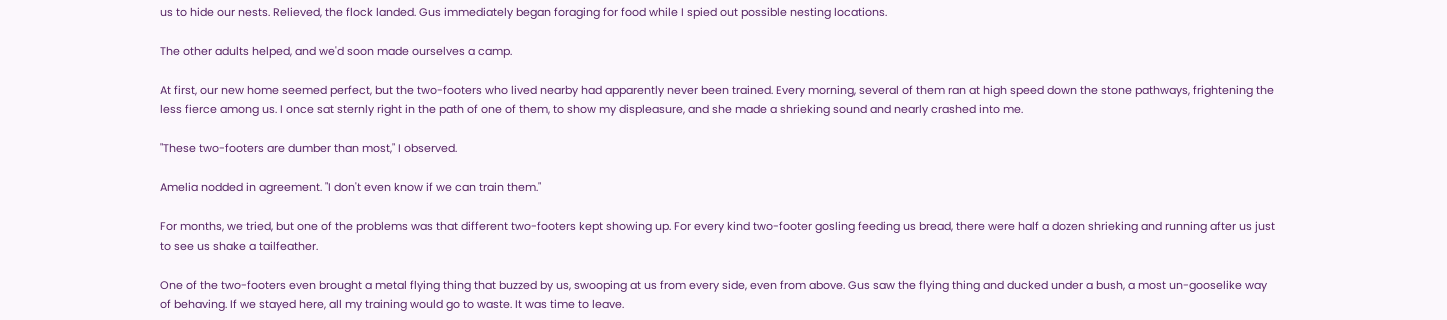us to hide our nests. Relieved, the flock landed. Gus immediately began foraging for food while I spied out possible nesting locations.

The other adults helped, and we'd soon made ourselves a camp.

At first, our new home seemed perfect, but the two-footers who lived nearby had apparently never been trained. Every morning, several of them ran at high speed down the stone pathways, frightening the less fierce among us. I once sat sternly right in the path of one of them, to show my displeasure, and she made a shrieking sound and nearly crashed into me.

"These two-footers are dumber than most," I observed.

Amelia nodded in agreement. "I don't even know if we can train them."

For months, we tried, but one of the problems was that different two-footers kept showing up. For every kind two-footer gosling feeding us bread, there were half a dozen shrieking and running after us just to see us shake a tailfeather.

One of the two-footers even brought a metal flying thing that buzzed by us, swooping at us from every side, even from above. Gus saw the flying thing and ducked under a bush, a most un-gooselike way of behaving. If we stayed here, all my training would go to waste. It was time to leave.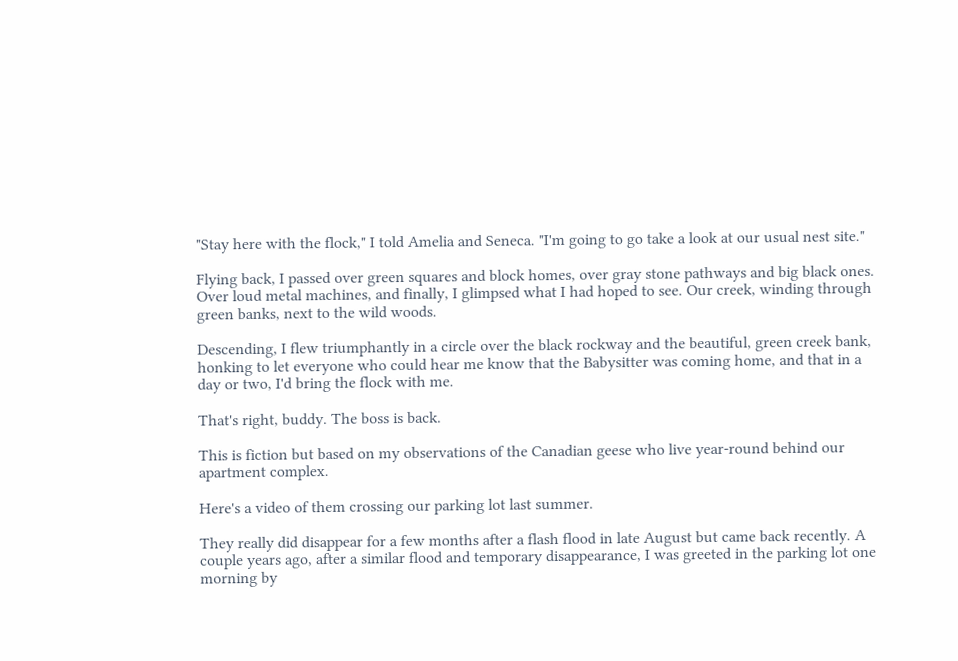"Stay here with the flock," I told Amelia and Seneca. "I'm going to go take a look at our usual nest site."

Flying back, I passed over green squares and block homes, over gray stone pathways and big black ones. Over loud metal machines, and finally, I glimpsed what I had hoped to see. Our creek, winding through green banks, next to the wild woods.

Descending, I flew triumphantly in a circle over the black rockway and the beautiful, green creek bank, honking to let everyone who could hear me know that the Babysitter was coming home, and that in a day or two, I'd bring the flock with me.

That's right, buddy. The boss is back.

This is fiction but based on my observations of the Canadian geese who live year-round behind our apartment complex.

Here's a video of them crossing our parking lot last summer.

They really did disappear for a few months after a flash flood in late August but came back recently. A couple years ago, after a similar flood and temporary disappearance, I was greeted in the parking lot one morning by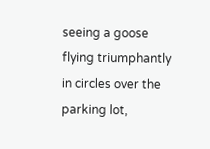seeing a goose flying triumphantly in circles over the parking lot,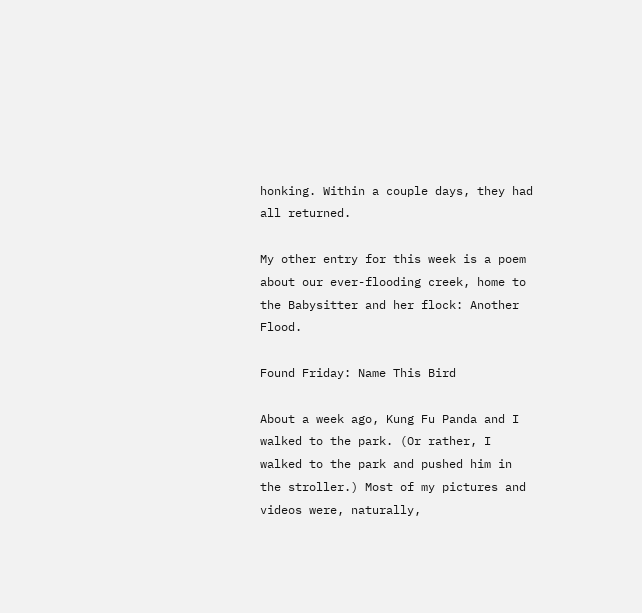honking. Within a couple days, they had all returned.

My other entry for this week is a poem about our ever-flooding creek, home to the Babysitter and her flock: Another Flood.

Found Friday: Name This Bird

About a week ago, Kung Fu Panda and I walked to the park. (Or rather, I walked to the park and pushed him in the stroller.) Most of my pictures and videos were, naturally,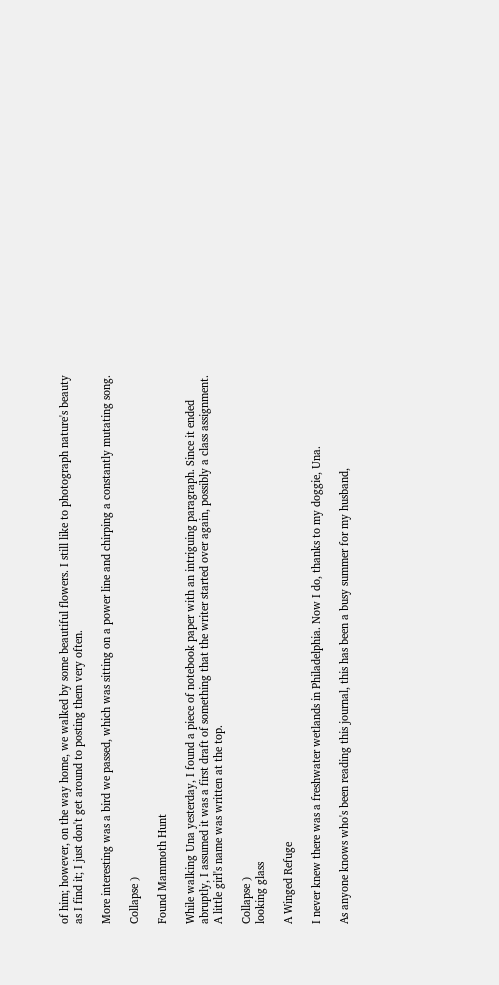of him; however, on the way home, we walked by some beautiful flowers. I still like to photograph nature's beauty as I find it; I just don't get around to posting them very often.

More interesting was a bird we passed, which was sitting on a power line and chirping a constantly mutating song.

Collapse )

Found Mammoth Hunt

While walking Una yesterday, I found a piece of notebook paper with an intriguing paragraph. Since it ended abruptly, I assumed it was a first draft of something that the writer started over again, possibly a class assignment. A little girl's name was written at the top.

Collapse )
looking glass

A Winged Refuge

I never knew there was a freshwater wetlands in Philadelphia. Now I do, thanks to my doggie, Una.

As anyone knows who's been reading this journal, this has been a busy summer for my husband,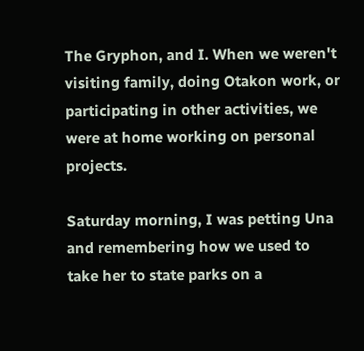The Gryphon, and I. When we weren't visiting family, doing Otakon work, or participating in other activities, we were at home working on personal projects.

Saturday morning, I was petting Una and remembering how we used to take her to state parks on a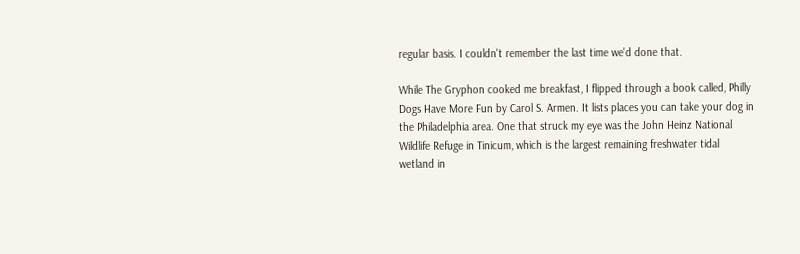regular basis. I couldn't remember the last time we'd done that.

While The Gryphon cooked me breakfast, I flipped through a book called, Philly Dogs Have More Fun by Carol S. Armen. It lists places you can take your dog in the Philadelphia area. One that struck my eye was the John Heinz National Wildlife Refuge in Tinicum, which is the largest remaining freshwater tidal wetland in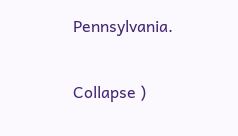Pennsylvania.

Collapse )